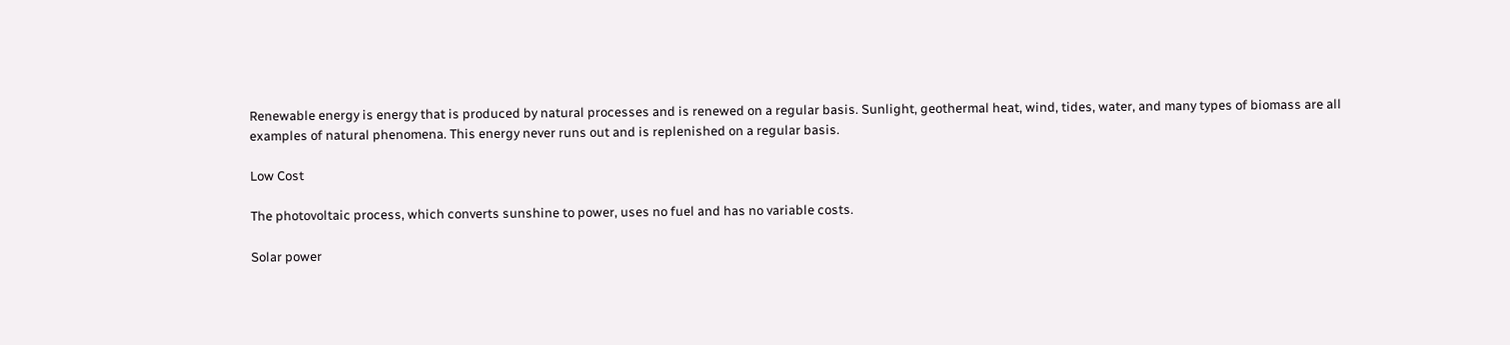Renewable energy is energy that is produced by natural processes and is renewed on a regular basis. Sunlight, geothermal heat, wind, tides, water, and many types of biomass are all examples of natural phenomena. This energy never runs out and is replenished on a regular basis.

Low Cost

The photovoltaic process, which converts sunshine to power, uses no fuel and has no variable costs.

Solar power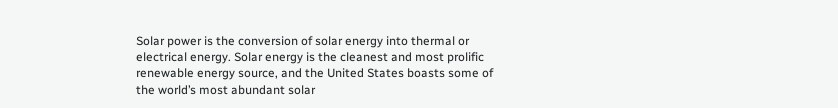Solar power is the conversion of solar energy into thermal or electrical energy. Solar energy is the cleanest and most prolific renewable energy source, and the United States boasts some of the world’s most abundant solar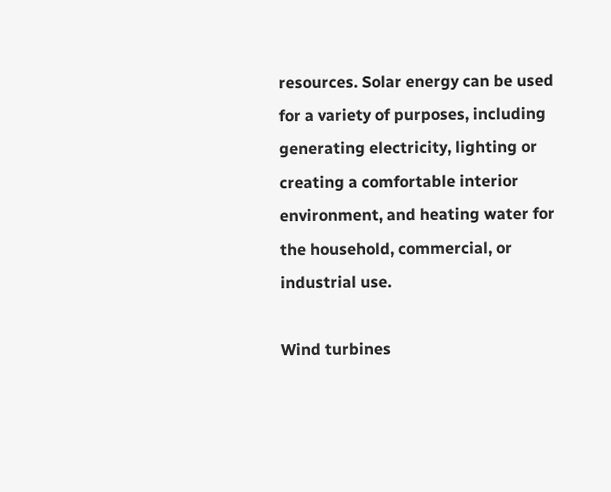resources. Solar energy can be used for a variety of purposes, including generating electricity, lighting or creating a comfortable interior environment, and heating water for the household, commercial, or industrial use.

Wind turbines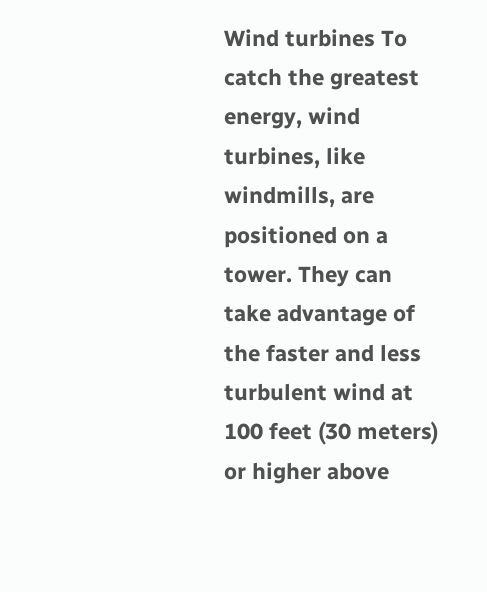Wind turbines To catch the greatest energy, wind turbines, like windmills, are positioned on a tower. They can take advantage of the faster and less turbulent wind at 100 feet (30 meters) or higher above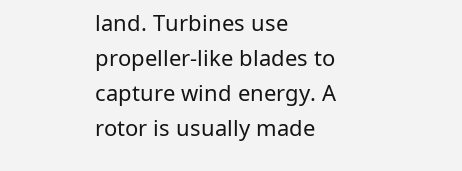land. Turbines use propeller-like blades to capture wind energy. A rotor is usually made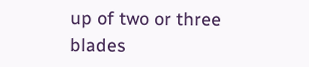up of two or three blades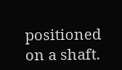positioned on a shaft.